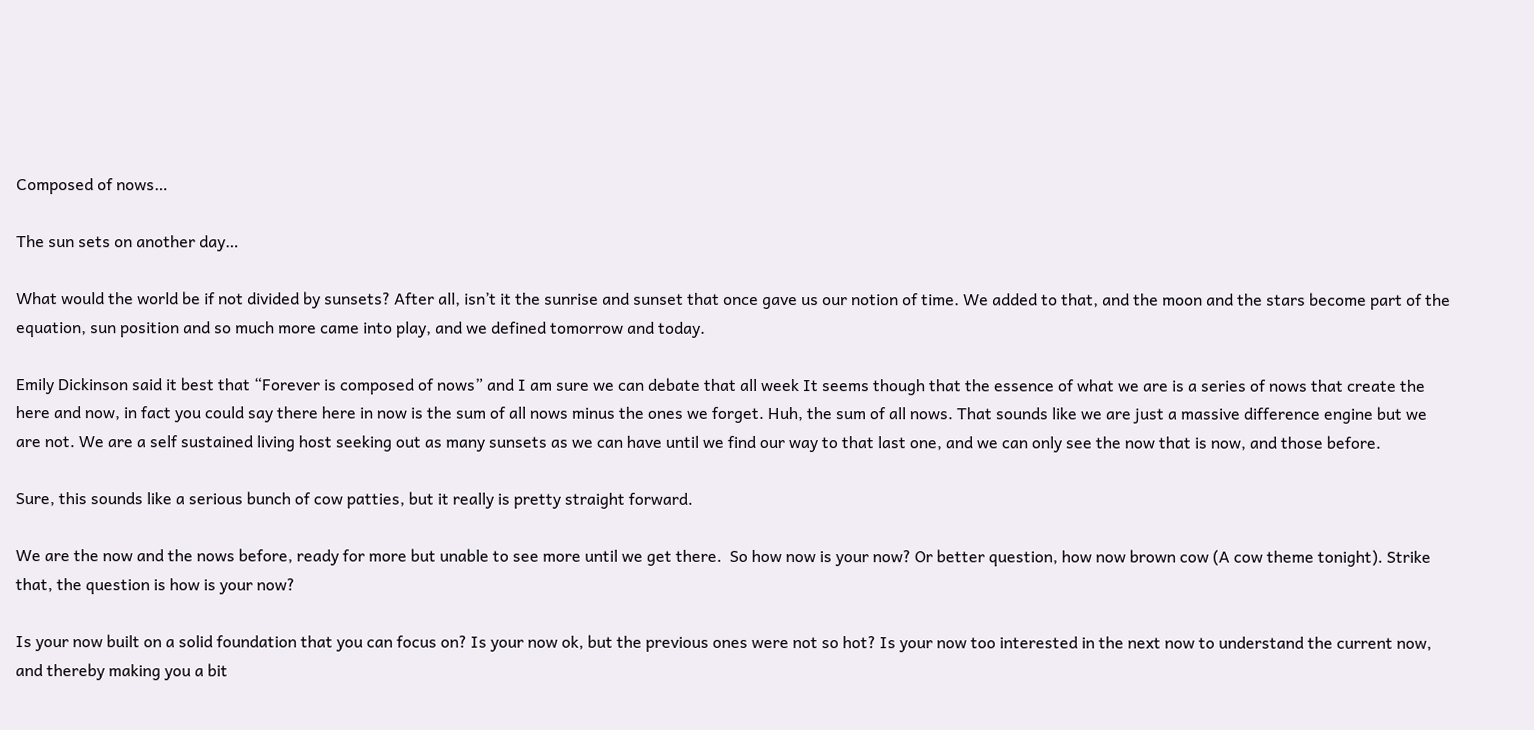Composed of nows…

The sun sets on another day…

What would the world be if not divided by sunsets? After all, isn’t it the sunrise and sunset that once gave us our notion of time. We added to that, and the moon and the stars become part of the equation, sun position and so much more came into play, and we defined tomorrow and today.

Emily Dickinson said it best that “Forever is composed of nows” and I am sure we can debate that all week It seems though that the essence of what we are is a series of nows that create the here and now, in fact you could say there here in now is the sum of all nows minus the ones we forget. Huh, the sum of all nows. That sounds like we are just a massive difference engine but we are not. We are a self sustained living host seeking out as many sunsets as we can have until we find our way to that last one, and we can only see the now that is now, and those before.

Sure, this sounds like a serious bunch of cow patties, but it really is pretty straight forward.

We are the now and the nows before, ready for more but unable to see more until we get there.  So how now is your now? Or better question, how now brown cow (A cow theme tonight). Strike that, the question is how is your now?

Is your now built on a solid foundation that you can focus on? Is your now ok, but the previous ones were not so hot? Is your now too interested in the next now to understand the current now, and thereby making you a bit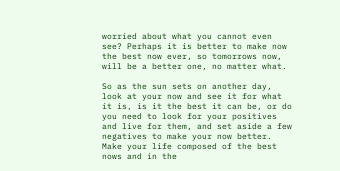worried about what you cannot even see? Perhaps it is better to make now the best now ever, so tomorrows now, will be a better one, no matter what.

So as the sun sets on another day, look at your now and see it for what it is, is it the best it can be, or do you need to look for your positives and live for them, and set aside a few negatives to make your now better. Make your life composed of the best nows and in the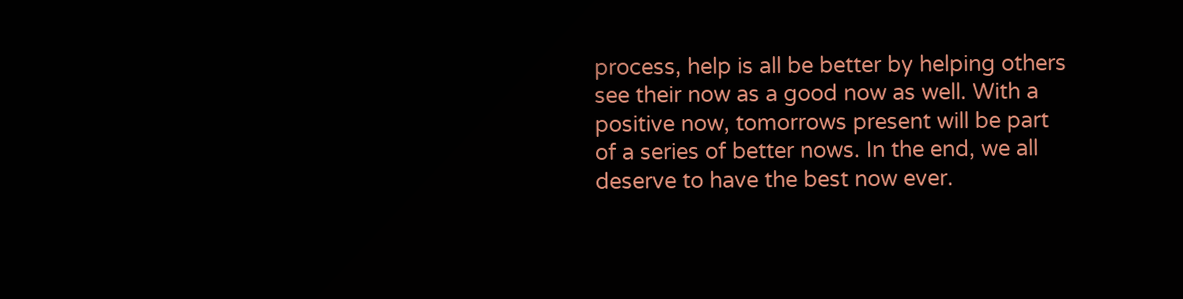process, help is all be better by helping others see their now as a good now as well. With a positive now, tomorrows present will be part of a series of better nows. In the end, we all deserve to have the best now ever.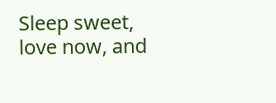Sleep sweet, love now, and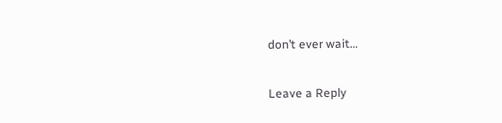don’t ever wait…

Leave a Reply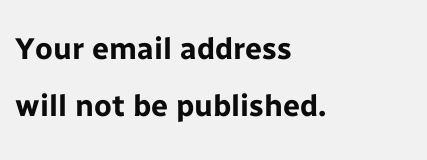Your email address will not be published.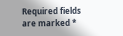Required fields are marked *